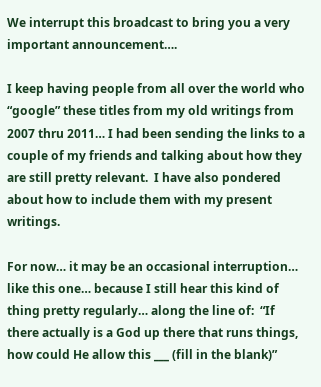We interrupt this broadcast to bring you a very important announcement….

I keep having people from all over the world who “google” these titles from my old writings from 2007 thru 2011… I had been sending the links to a couple of my friends and talking about how they are still pretty relevant.  I have also pondered about how to include them with my present writings.

For now… it may be an occasional interruption… like this one… because I still hear this kind of thing pretty regularly… along the line of:  “If there actually is a God up there that runs things, how could He allow this ___ (fill in the blank)”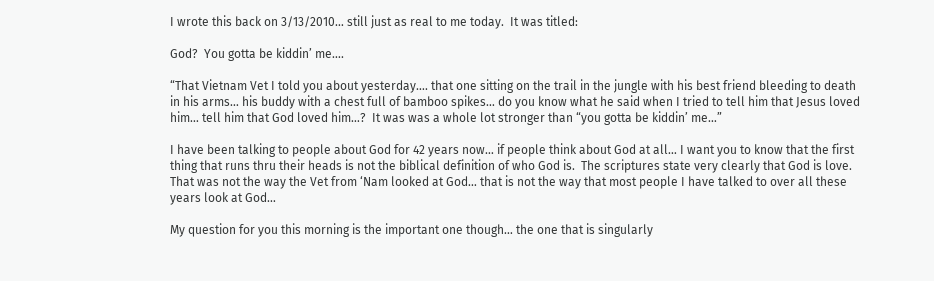I wrote this back on 3/13/2010… still just as real to me today.  It was titled:

God?  You gotta be kiddin’ me….

“That Vietnam Vet I told you about yesterday…. that one sitting on the trail in the jungle with his best friend bleeding to death in his arms… his buddy with a chest full of bamboo spikes… do you know what he said when I tried to tell him that Jesus loved him… tell him that God loved him…?  It was was a whole lot stronger than “you gotta be kiddin’ me…”

I have been talking to people about God for 42 years now… if people think about God at all… I want you to know that the first thing that runs thru their heads is not the biblical definition of who God is.  The scriptures state very clearly that God is love. That was not the way the Vet from ‘Nam looked at God… that is not the way that most people I have talked to over all these years look at God…

My question for you this morning is the important one though… the one that is singularly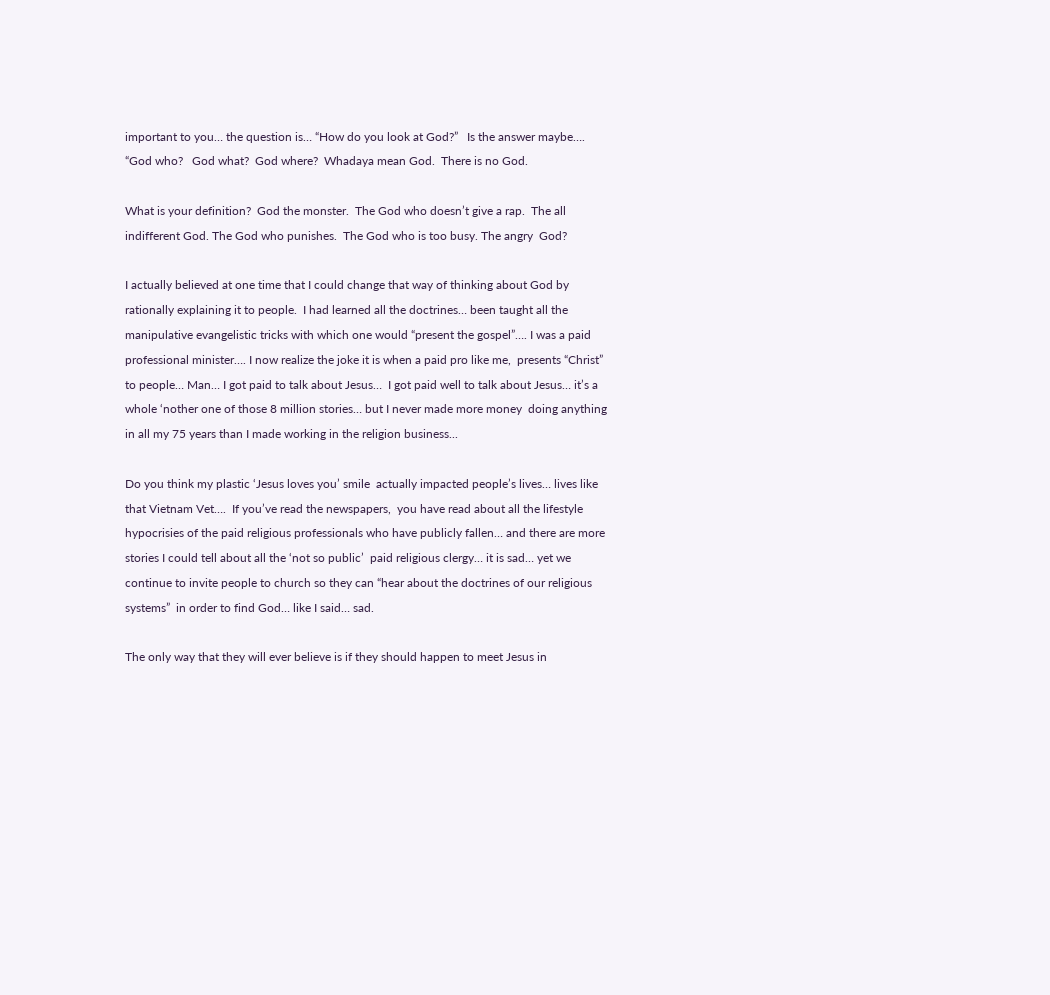important to you… the question is… “How do you look at God?”   Is the answer maybe…. “God who?   God what?  God where?  Whadaya mean God.  There is no God.

What is your definition?  God the monster.  The God who doesn’t give a rap.  The all indifferent God. The God who punishes.  The God who is too busy. The angry  God?

I actually believed at one time that I could change that way of thinking about God by rationally explaining it to people.  I had learned all the doctrines… been taught all the manipulative evangelistic tricks with which one would “present the gospel”…. I was a paid professional minister…. I now realize the joke it is when a paid pro like me,  presents “Christ” to people… Man… I got paid to talk about Jesus…  I got paid well to talk about Jesus… it’s a whole ‘nother one of those 8 million stories… but I never made more money  doing anything in all my 75 years than I made working in the religion business...

Do you think my plastic ‘Jesus loves you’ smile  actually impacted people’s lives… lives like that Vietnam Vet….  If you’ve read the newspapers,  you have read about all the lifestyle hypocrisies of the paid religious professionals who have publicly fallen… and there are more stories I could tell about all the ‘not so public’  paid religious clergy… it is sad… yet we continue to invite people to church so they can “hear about the doctrines of our religious systems”  in order to find God… like I said… sad.

The only way that they will ever believe is if they should happen to meet Jesus in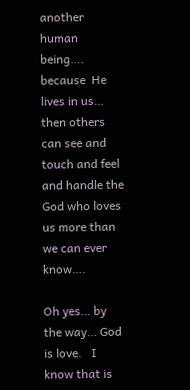another human being…. because  He lives in us… then others can see and touch and feel and handle the God who loves us more than we can ever know….

Oh yes… by the way… God is love.   I know that is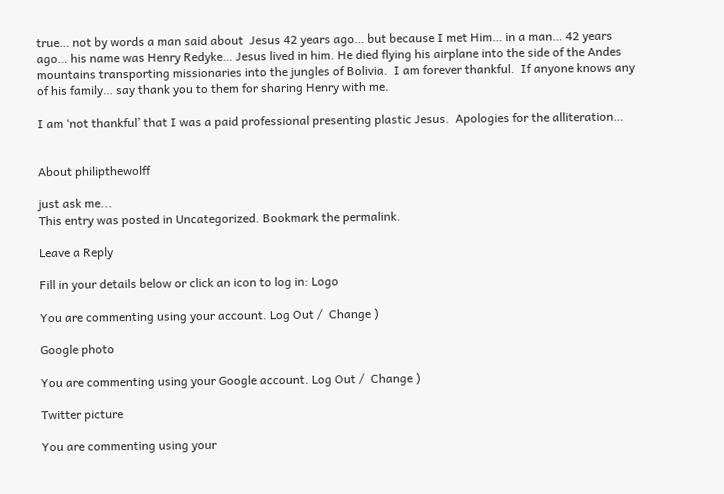true… not by words a man said about  Jesus 42 years ago… but because I met Him… in a man… 42 years ago… his name was Henry Redyke… Jesus lived in him. He died flying his airplane into the side of the Andes mountains transporting missionaries into the jungles of Bolivia.  I am forever thankful.  If anyone knows any of his family… say thank you to them for sharing Henry with me.

I am ‘not thankful’ that I was a paid professional presenting plastic Jesus.  Apologies for the alliteration…


About philipthewolff

just ask me...
This entry was posted in Uncategorized. Bookmark the permalink.

Leave a Reply

Fill in your details below or click an icon to log in: Logo

You are commenting using your account. Log Out /  Change )

Google photo

You are commenting using your Google account. Log Out /  Change )

Twitter picture

You are commenting using your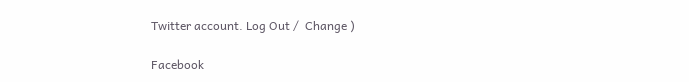Twitter account. Log Out /  Change )

Facebook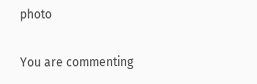photo

You are commenting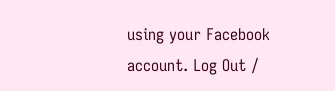using your Facebook account. Log Out /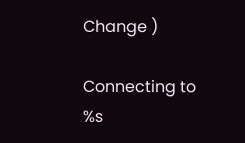Change )

Connecting to %s